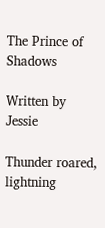The Prince of Shadows

Written by Jessie

Thunder roared, lightning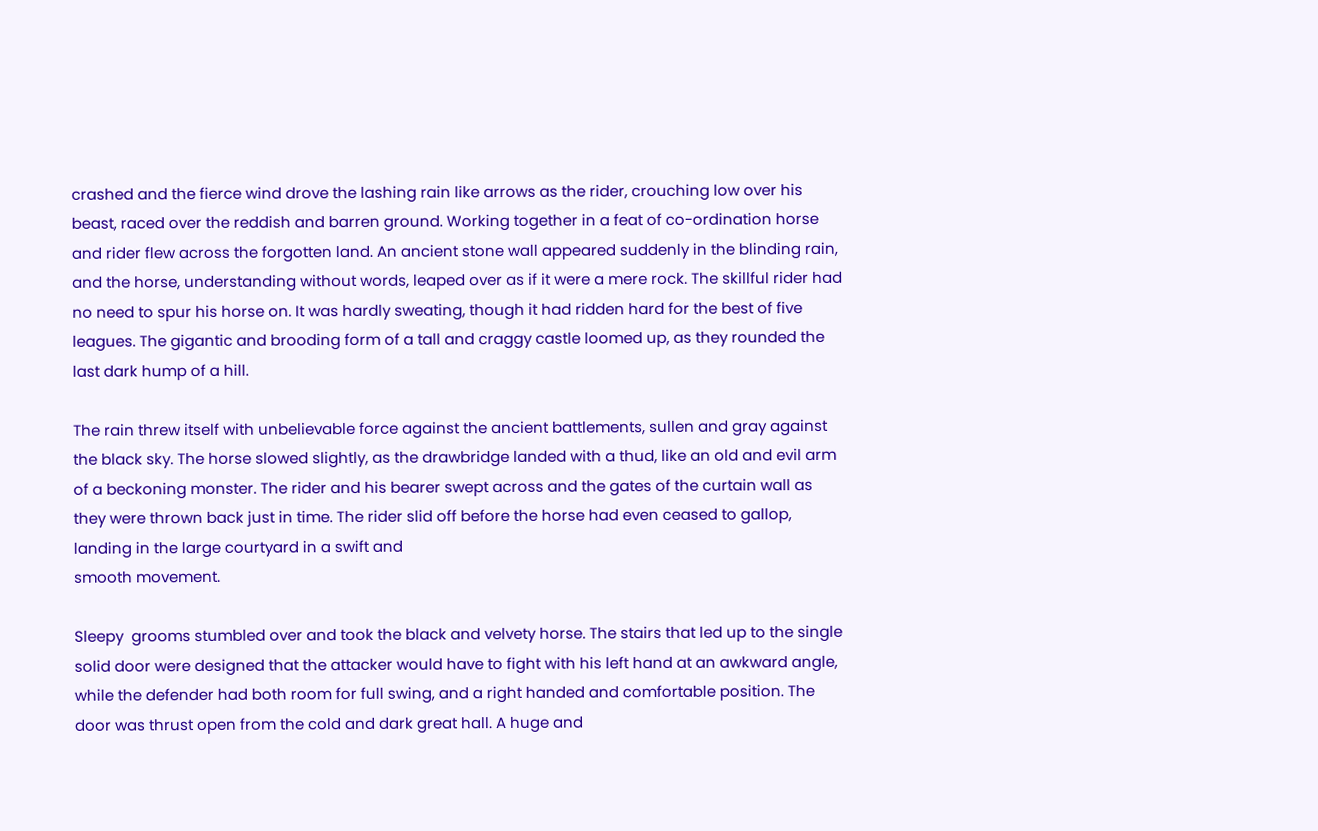crashed and the fierce wind drove the lashing rain like arrows as the rider, crouching low over his beast, raced over the reddish and barren ground. Working together in a feat of co-ordination horse and rider flew across the forgotten land. An ancient stone wall appeared suddenly in the blinding rain, and the horse, understanding without words, leaped over as if it were a mere rock. The skillful rider had no need to spur his horse on. It was hardly sweating, though it had ridden hard for the best of five leagues. The gigantic and brooding form of a tall and craggy castle loomed up, as they rounded the last dark hump of a hill.

The rain threw itself with unbelievable force against the ancient battlements, sullen and gray against the black sky. The horse slowed slightly, as the drawbridge landed with a thud, like an old and evil arm of a beckoning monster. The rider and his bearer swept across and the gates of the curtain wall as they were thrown back just in time. The rider slid off before the horse had even ceased to gallop, landing in the large courtyard in a swift and
smooth movement.

Sleepy  grooms stumbled over and took the black and velvety horse. The stairs that led up to the single solid door were designed that the attacker would have to fight with his left hand at an awkward angle, while the defender had both room for full swing, and a right handed and comfortable position. The door was thrust open from the cold and dark great hall. A huge and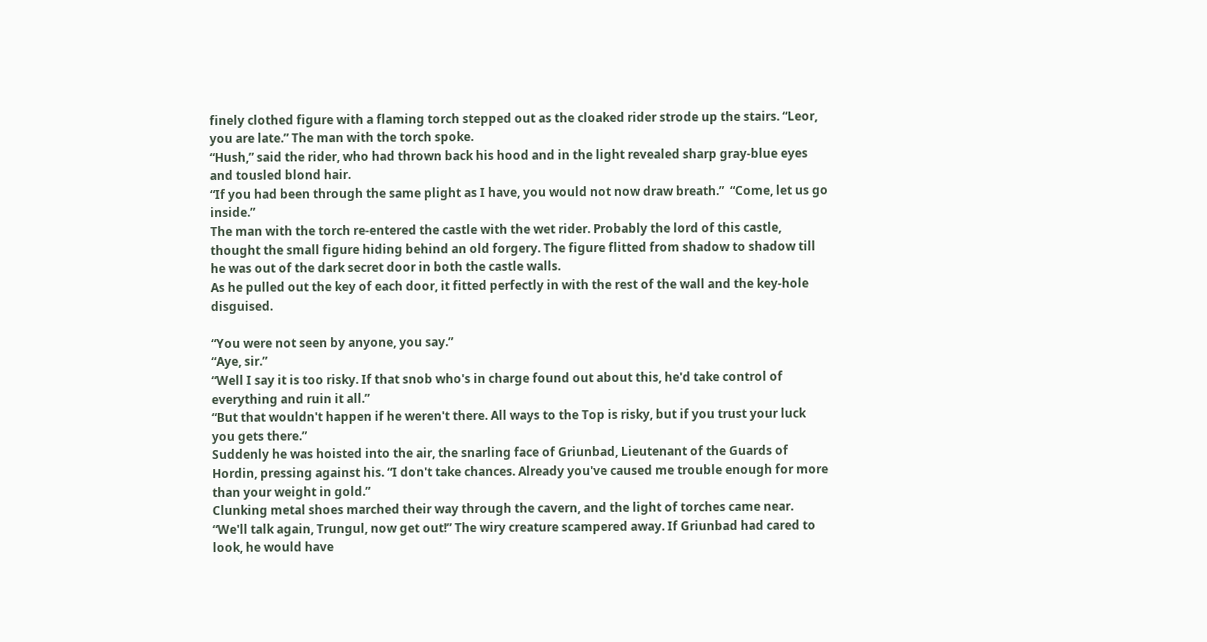finely clothed figure with a flaming torch stepped out as the cloaked rider strode up the stairs. “Leor, you are late.” The man with the torch spoke.
“Hush,” said the rider, who had thrown back his hood and in the light revealed sharp gray-blue eyes and tousled blond hair.
“If you had been through the same plight as I have, you would not now draw breath.”  “Come, let us go inside.”
The man with the torch re-entered the castle with the wet rider. Probably the lord of this castle, thought the small figure hiding behind an old forgery. The figure flitted from shadow to shadow till he was out of the dark secret door in both the castle walls.
As he pulled out the key of each door, it fitted perfectly in with the rest of the wall and the key-hole disguised.

“You were not seen by anyone, you say.”
“Aye, sir.”
“Well I say it is too risky. If that snob who's in charge found out about this, he'd take control of everything and ruin it all.”
“But that wouldn't happen if he weren't there. All ways to the Top is risky, but if you trust your luck you gets there.”
Suddenly he was hoisted into the air, the snarling face of Griunbad, Lieutenant of the Guards of Hordin, pressing against his. “I don't take chances. Already you've caused me trouble enough for more than your weight in gold.”
Clunking metal shoes marched their way through the cavern, and the light of torches came near. “We'll talk again, Trungul, now get out!” The wiry creature scampered away. If Griunbad had cared to look, he would have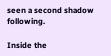seen a second shadow following.

Inside the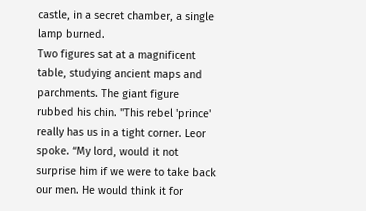castle, in a secret chamber, a single lamp burned.
Two figures sat at a magnificent table, studying ancient maps and parchments. The giant figure rubbed his chin. "This rebel 'prince' really has us in a tight corner. Leor spoke. “My lord, would it not surprise him if we were to take back our men. He would think it for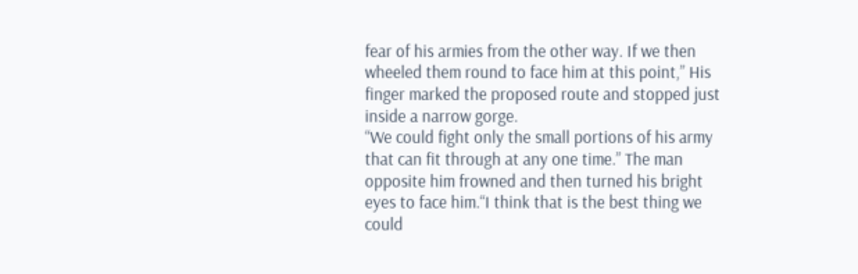fear of his armies from the other way. If we then wheeled them round to face him at this point,” His finger marked the proposed route and stopped just inside a narrow gorge.
“We could fight only the small portions of his army that can fit through at any one time.” The man opposite him frowned and then turned his bright eyes to face him.“I think that is the best thing we could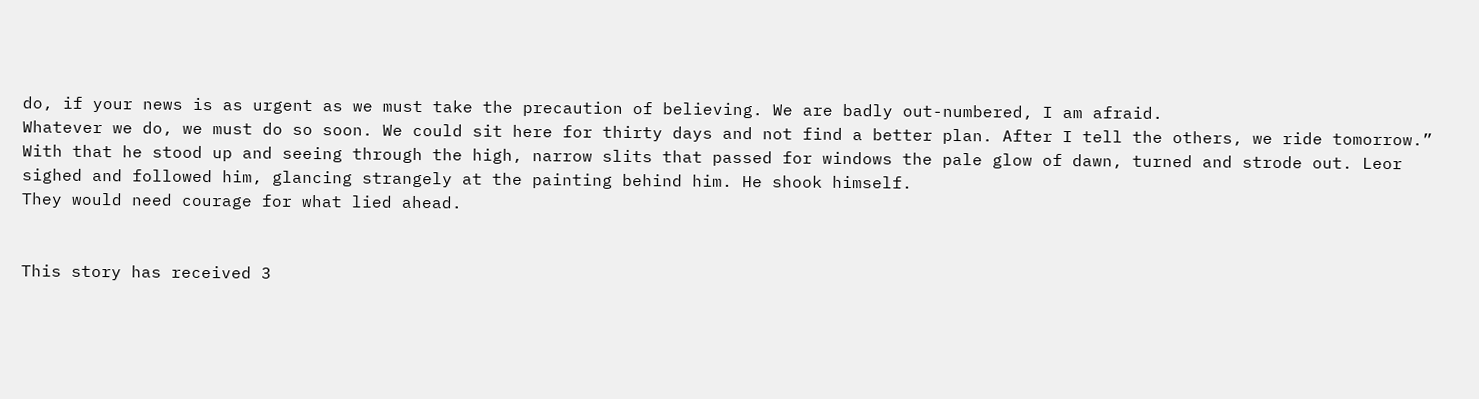do, if your news is as urgent as we must take the precaution of believing. We are badly out-numbered, I am afraid.
Whatever we do, we must do so soon. We could sit here for thirty days and not find a better plan. After I tell the others, we ride tomorrow.” With that he stood up and seeing through the high, narrow slits that passed for windows the pale glow of dawn, turned and strode out. Leor sighed and followed him, glancing strangely at the painting behind him. He shook himself.
They would need courage for what lied ahead.


This story has received 3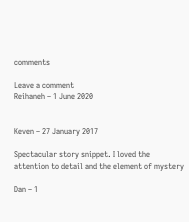comments

Leave a comment
Reihaneh – 1 June 2020


Keven – 27 January 2017

Spectacular story snippet. I loved the attention to detail and the element of mystery

Dan – 1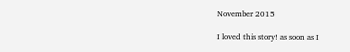November 2015

I loved this story! as soon as I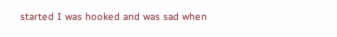started I was hooked and was sad when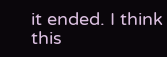it ended. I think this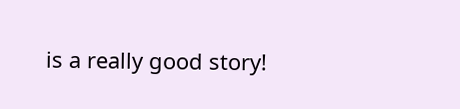is a really good story!